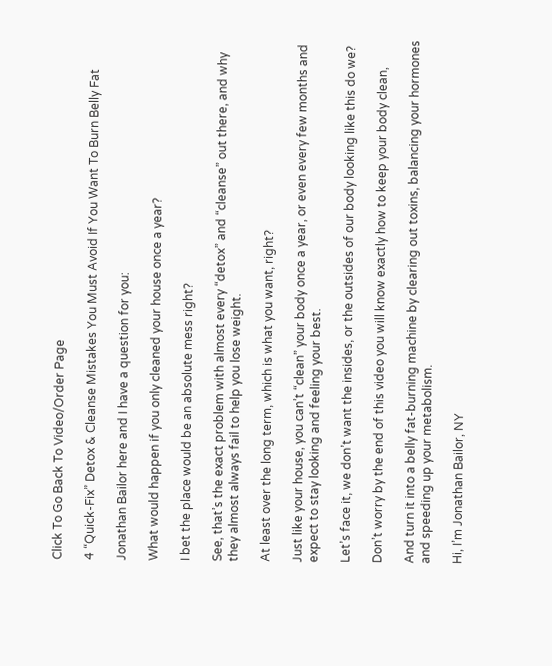Click To Go Back To Video/Order Page

4 “Quick-Fix” Detox & Cleanse Mistakes You Must Avoid If You Want To Burn Belly Fat

Jonathan Bailor here and I have a question for you:

What would happen if you only cleaned your house once a year?

I bet the place would be an absolute mess right?

See, that’s the exact problem with almost every “detox” and “cleanse” out there, and why they almost always fail to help you lose weight.

At least over the long term, which is what you want, right?

Just like your house, you can’t “clean” your body once a year, or even every few months and expect to stay looking and feeling your best.

Let’s face it, we don’t want the insides, or the outsides of our body looking like this do we?

Don’t worry by the end of this video you will know exactly how to keep your body clean,

And turn it into a belly fat-burning machine by clearing out toxins, balancing your hormones and speeding up your metabolism.

Hi, I’m Jonathan Bailor, NY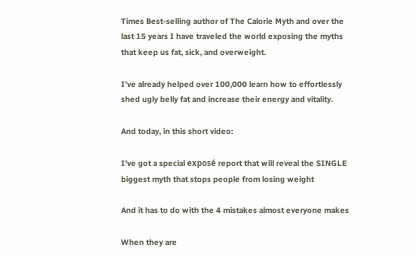Times Best-selling author of The Calorie Myth and over the last 15 years I have traveled the world exposing the myths that keep us fat, sick, and overweight.

I’ve already helped over 100,000 learn how to effortlessly shed ugly belly fat and increase their energy and vitality.

And today, in this short video:

I’ve got a special exposé report that will reveal the SINGLE biggest myth that stops people from losing weight

And it has to do with the 4 mistakes almost everyone makes

When they are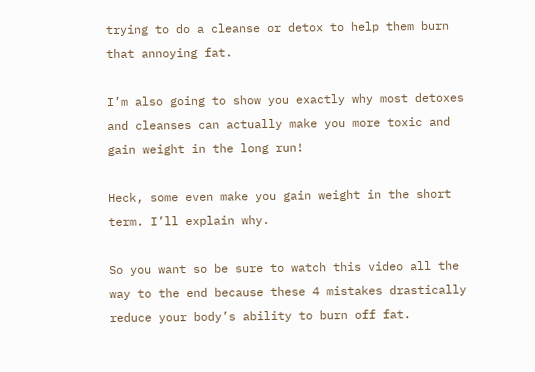trying to do a cleanse or detox to help them burn that annoying fat.

I’m also going to show you exactly why most detoxes and cleanses can actually make you more toxic and gain weight in the long run!

Heck, some even make you gain weight in the short term. I’ll explain why.

So you want so be sure to watch this video all the way to the end because these 4 mistakes drastically reduce your body’s ability to burn off fat.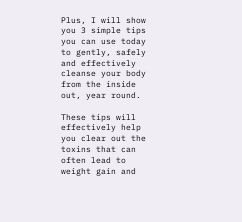Plus, I will show you 3 simple tips you can use today to gently, safely and effectively cleanse your body from the inside out, year round.

These tips will effectively help you clear out the toxins that can often lead to weight gain and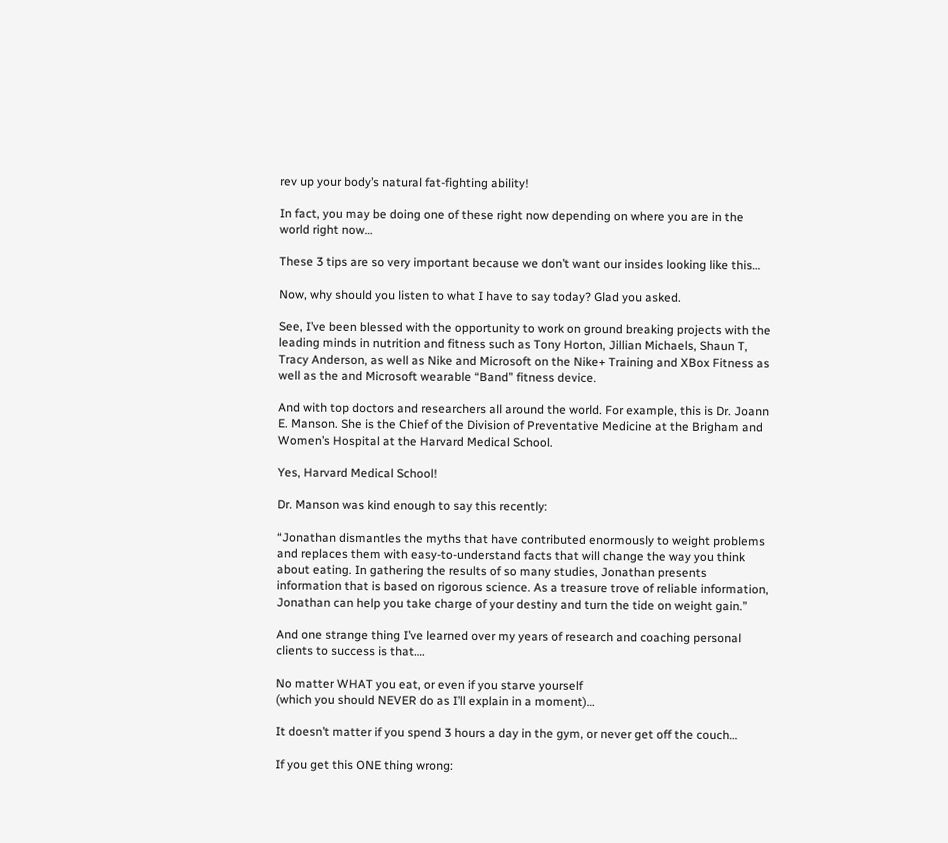rev up your body’s natural fat-fighting ability!

In fact, you may be doing one of these right now depending on where you are in the world right now…

These 3 tips are so very important because we don’t want our insides looking like this…

Now, why should you listen to what I have to say today? Glad you asked.

See, I’ve been blessed with the opportunity to work on ground breaking projects with the leading minds in nutrition and fitness such as Tony Horton, Jillian Michaels, Shaun T, Tracy Anderson, as well as Nike and Microsoft on the Nike+ Training and XBox Fitness as well as the and Microsoft wearable “Band” fitness device.

And with top doctors and researchers all around the world. For example, this is Dr. Joann E. Manson. She is the Chief of the Division of Preventative Medicine at the Brigham and Women’s Hospital at the Harvard Medical School.

Yes, Harvard Medical School!

Dr. Manson was kind enough to say this recently:

“Jonathan dismantles the myths that have contributed enormously to weight problems and replaces them with easy-to-understand facts that will change the way you think about eating. In gathering the results of so many studies, Jonathan presents information that is based on rigorous science. As a treasure trove of reliable information, Jonathan can help you take charge of your destiny and turn the tide on weight gain.”

And one strange thing I’ve learned over my years of research and coaching personal clients to success is that….

No matter WHAT you eat, or even if you starve yourself
(which you should NEVER do as I’ll explain in a moment)…

It doesn’t matter if you spend 3 hours a day in the gym, or never get off the couch…

If you get this ONE thing wrong: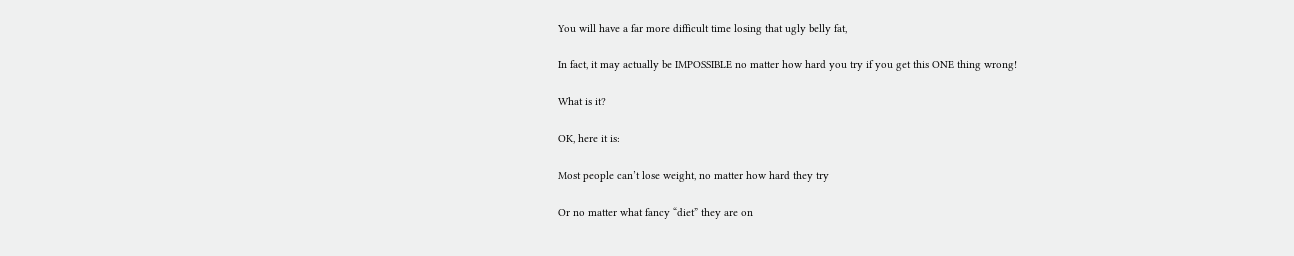You will have a far more difficult time losing that ugly belly fat,

In fact, it may actually be IMPOSSIBLE no matter how hard you try if you get this ONE thing wrong!

What is it?

OK, here it is:

Most people can’t lose weight, no matter how hard they try

Or no matter what fancy “diet” they are on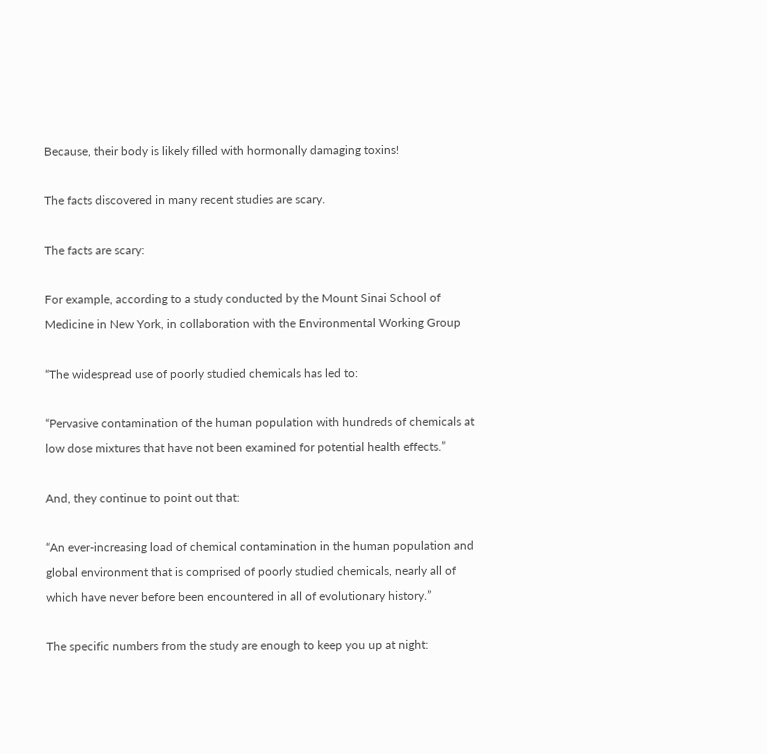Because, their body is likely filled with hormonally damaging toxins!

The facts discovered in many recent studies are scary.

The facts are scary:

For example, according to a study conducted by the Mount Sinai School of Medicine in New York, in collaboration with the Environmental Working Group

“The widespread use of poorly studied chemicals has led to:

“Pervasive contamination of the human population with hundreds of chemicals at low dose mixtures that have not been examined for potential health effects.”

And, they continue to point out that:

“An ever-increasing load of chemical contamination in the human population and global environment that is comprised of poorly studied chemicals, nearly all of which have never before been encountered in all of evolutionary history.”

The specific numbers from the study are enough to keep you up at night: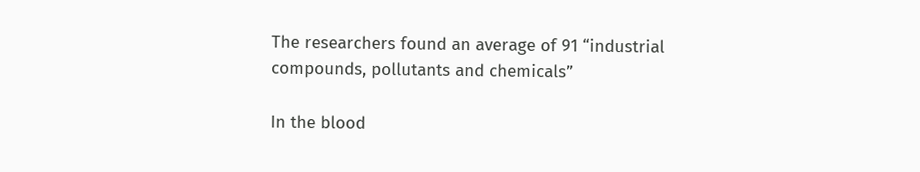The researchers found an average of 91 “industrial compounds, pollutants and chemicals”

In the blood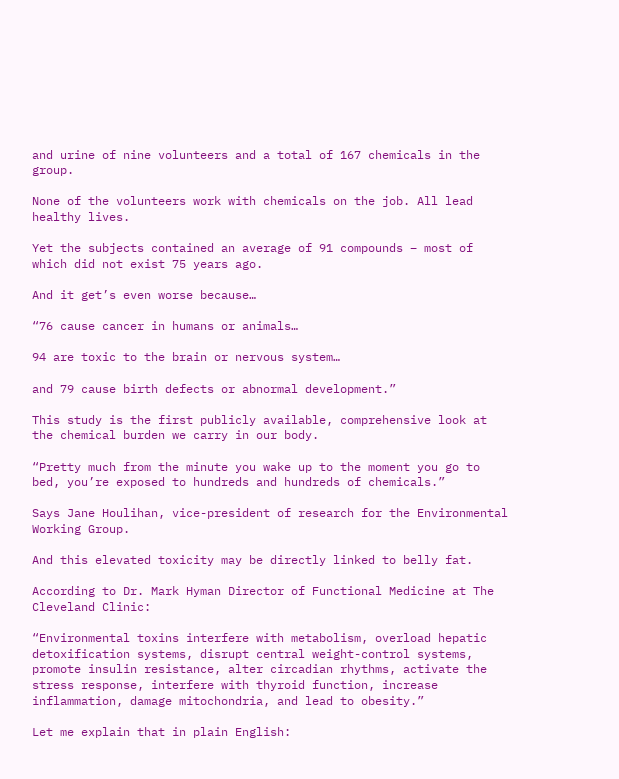and urine of nine volunteers and a total of 167 chemicals in the group.

None of the volunteers work with chemicals on the job. All lead healthy lives.

Yet the subjects contained an average of 91 compounds – most of which did not exist 75 years ago.

And it get’s even worse because…

“76 cause cancer in humans or animals…

94 are toxic to the brain or nervous system…

and 79 cause birth defects or abnormal development.”

This study is the first publicly available, comprehensive look at the chemical burden we carry in our body.

“Pretty much from the minute you wake up to the moment you go to bed, you’re exposed to hundreds and hundreds of chemicals.”

Says Jane Houlihan, vice-president of research for the Environmental Working Group.

And this elevated toxicity may be directly linked to belly fat.

According to Dr. Mark Hyman Director of Functional Medicine at The Cleveland Clinic:

“Environmental toxins interfere with metabolism, overload hepatic detoxification systems, disrupt central weight-control systems, promote insulin resistance, alter circadian rhythms, activate the stress response, interfere with thyroid function, increase inflammation, damage mitochondria, and lead to obesity.”

Let me explain that in plain English: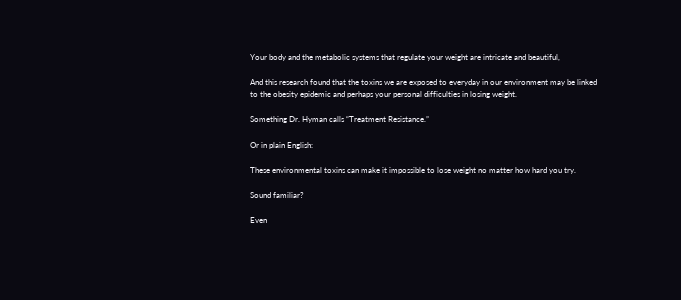Your body and the metabolic systems that regulate your weight are intricate and beautiful,

And this research found that the toxins we are exposed to everyday in our environment may be linked to the obesity epidemic and perhaps your personal difficulties in losing weight.

Something Dr. Hyman calls “Treatment Resistance.”

Or in plain English:

These environmental toxins can make it impossible to lose weight no matter how hard you try.

Sound familiar?

Even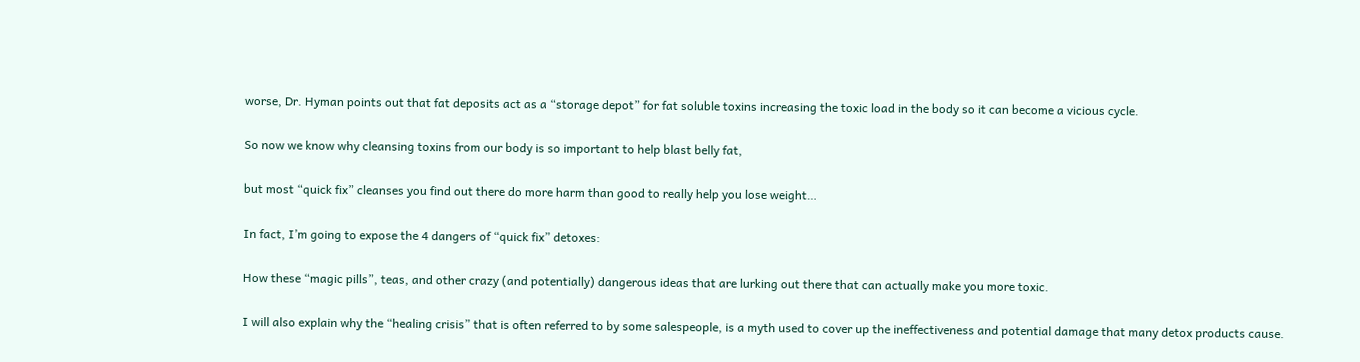worse, Dr. Hyman points out that fat deposits act as a “storage depot” for fat soluble toxins increasing the toxic load in the body so it can become a vicious cycle.

So now we know why cleansing toxins from our body is so important to help blast belly fat,

but most “quick fix” cleanses you find out there do more harm than good to really help you lose weight…

In fact, I’m going to expose the 4 dangers of “quick fix” detoxes:

How these “magic pills”, teas, and other crazy (and potentially) dangerous ideas that are lurking out there that can actually make you more toxic.

I will also explain why the “healing crisis” that is often referred to by some salespeople, is a myth used to cover up the ineffectiveness and potential damage that many detox products cause.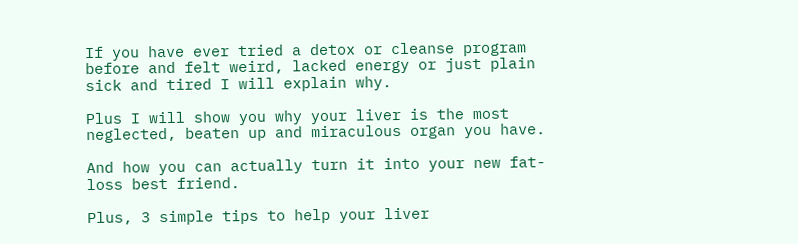If you have ever tried a detox or cleanse program before and felt weird, lacked energy or just plain sick and tired I will explain why.

Plus I will show you why your liver is the most neglected, beaten up and miraculous organ you have.

And how you can actually turn it into your new fat-loss best friend.

Plus, 3 simple tips to help your liver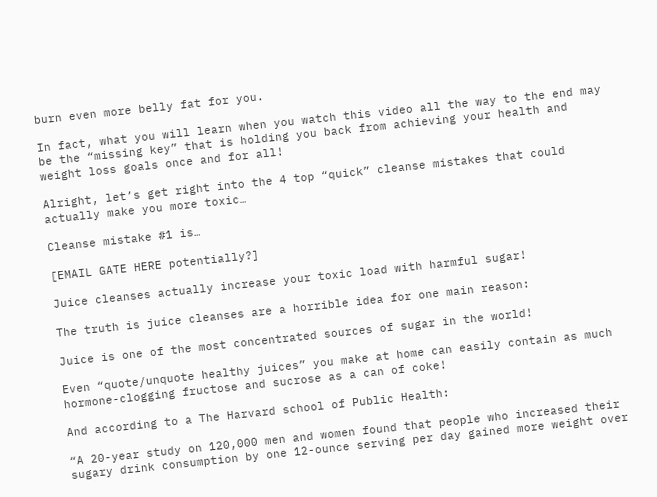burn even more belly fat for you.

In fact, what you will learn when you watch this video all the way to the end may be the “missing key” that is holding you back from achieving your health and weight loss goals once and for all!

Alright, let’s get right into the 4 top “quick” cleanse mistakes that could actually make you more toxic…

Cleanse mistake #1 is…

[EMAIL GATE HERE potentially?]

Juice cleanses actually increase your toxic load with harmful sugar!

The truth is juice cleanses are a horrible idea for one main reason:

Juice is one of the most concentrated sources of sugar in the world!

Even “quote/unquote healthy juices” you make at home can easily contain as much hormone-clogging fructose and sucrose as a can of coke!

And according to a The Harvard school of Public Health:

“A 20-year study on 120,000 men and women found that people who increased their sugary drink consumption by one 12-ounce serving per day gained more weight over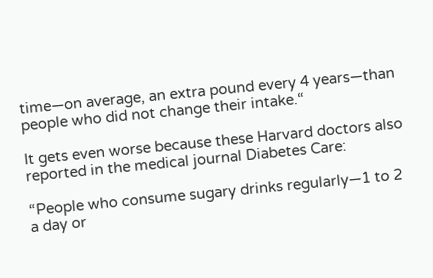time—on average, an extra pound every 4 years—than people who did not change their intake.“

It gets even worse because these Harvard doctors also reported in the medical journal Diabetes Care:

“People who consume sugary drinks regularly—1 to 2 a day or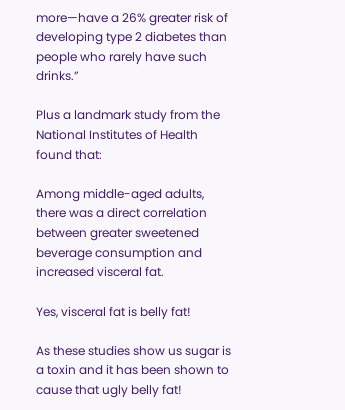more—have a 26% greater risk of developing type 2 diabetes than people who rarely have such drinks.”

Plus a landmark study from the National Institutes of Health found that:

Among middle-aged adults, there was a direct correlation between greater sweetened beverage consumption and increased visceral fat.

Yes, visceral fat is belly fat!

As these studies show us sugar is a toxin and it has been shown to cause that ugly belly fat!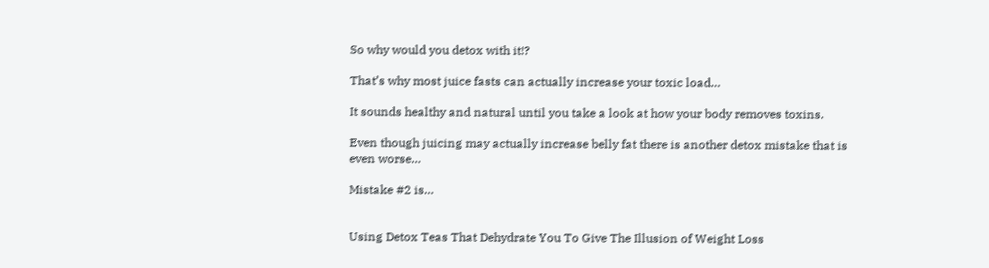So why would you detox with it!?

That’s why most juice fasts can actually increase your toxic load…

It sounds healthy and natural until you take a look at how your body removes toxins.

Even though juicing may actually increase belly fat there is another detox mistake that is even worse…

Mistake #2 is…


Using Detox Teas That Dehydrate You To Give The Illusion of Weight Loss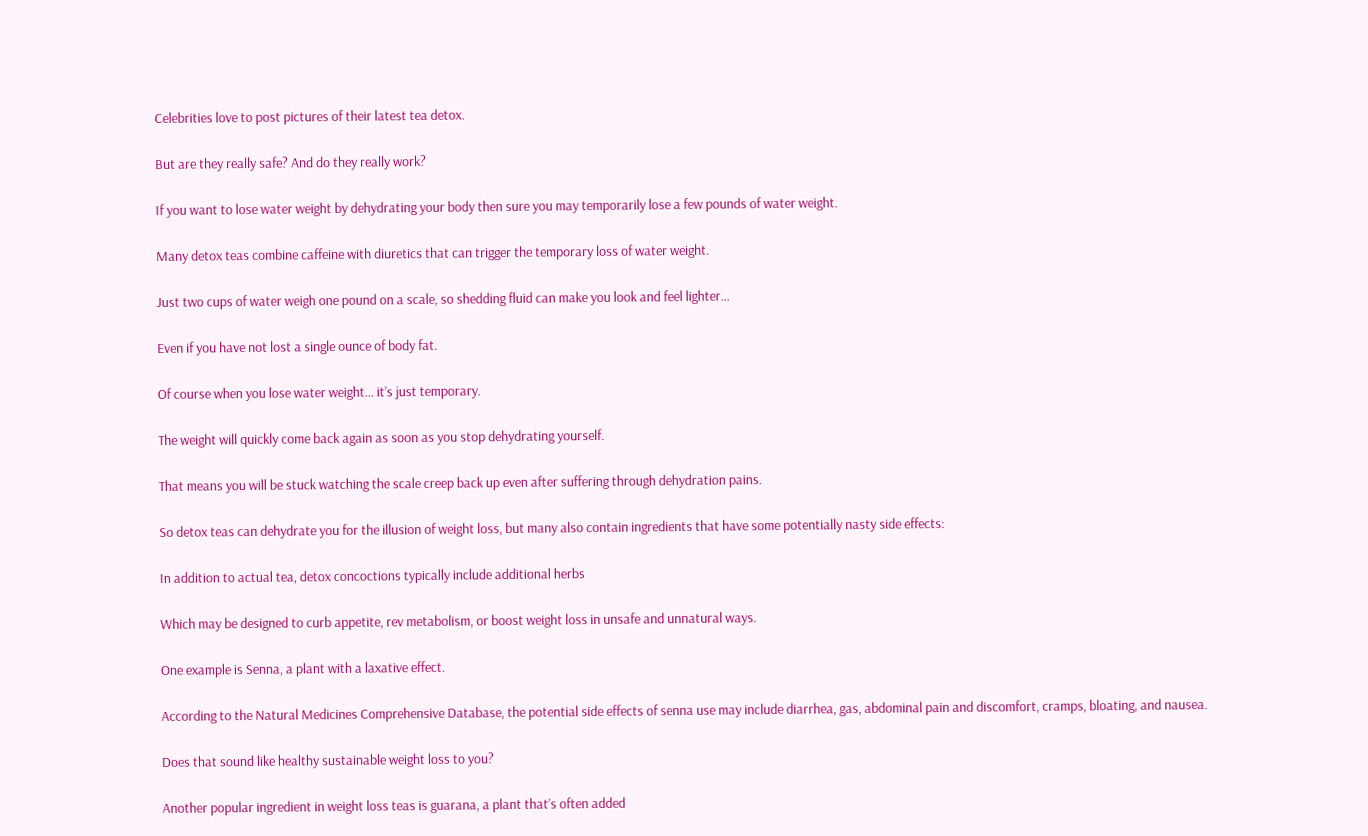Celebrities love to post pictures of their latest tea detox.

But are they really safe? And do they really work?

If you want to lose water weight by dehydrating your body then sure you may temporarily lose a few pounds of water weight.

Many detox teas combine caffeine with diuretics that can trigger the temporary loss of water weight.

Just two cups of water weigh one pound on a scale, so shedding fluid can make you look and feel lighter…

Even if you have not lost a single ounce of body fat.

Of course when you lose water weight… it’s just temporary.

The weight will quickly come back again as soon as you stop dehydrating yourself.

That means you will be stuck watching the scale creep back up even after suffering through dehydration pains.

So detox teas can dehydrate you for the illusion of weight loss, but many also contain ingredients that have some potentially nasty side effects:

In addition to actual tea, detox concoctions typically include additional herbs

Which may be designed to curb appetite, rev metabolism, or boost weight loss in unsafe and unnatural ways.

One example is Senna, a plant with a laxative effect.

According to the Natural Medicines Comprehensive Database, the potential side effects of senna use may include diarrhea, gas, abdominal pain and discomfort, cramps, bloating, and nausea.

Does that sound like healthy sustainable weight loss to you?

Another popular ingredient in weight loss teas is guarana, a plant that’s often added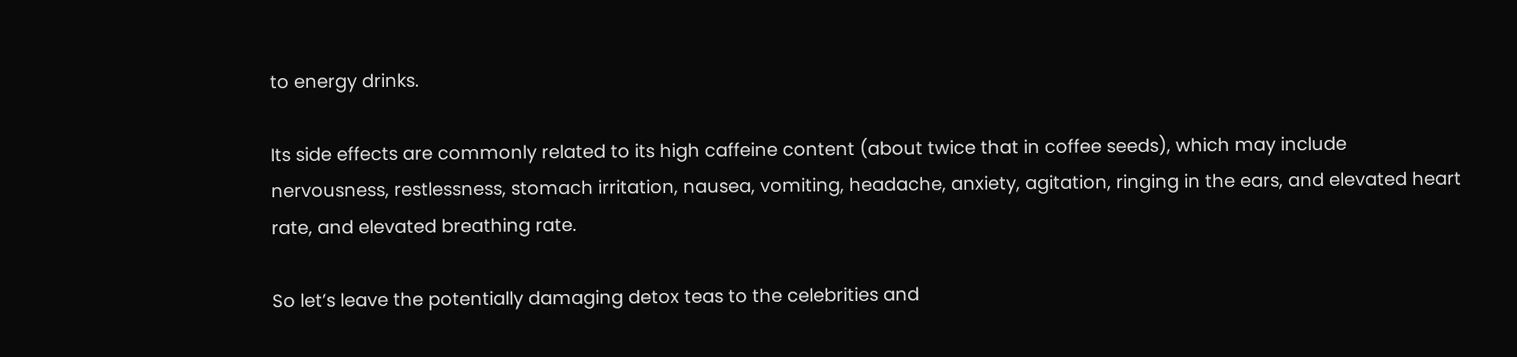to energy drinks.

Its side effects are commonly related to its high caffeine content (about twice that in coffee seeds), which may include nervousness, restlessness, stomach irritation, nausea, vomiting, headache, anxiety, agitation, ringing in the ears, and elevated heart rate, and elevated breathing rate.

So let’s leave the potentially damaging detox teas to the celebrities and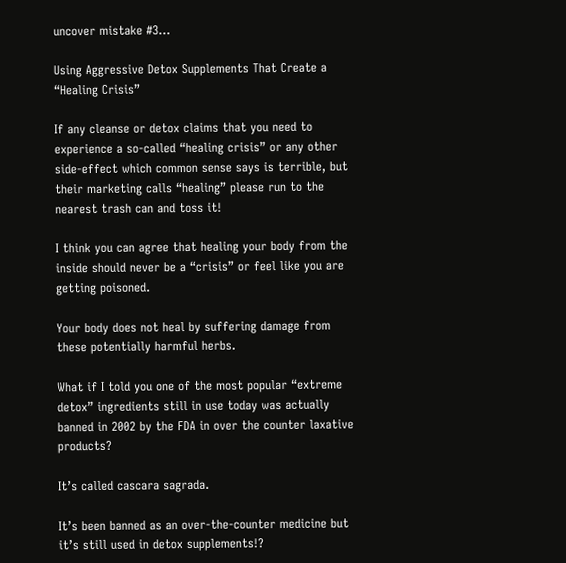uncover mistake #3…

Using Aggressive Detox Supplements That Create a “Healing Crisis”

If any cleanse or detox claims that you need to experience a so-called “healing crisis” or any other side-effect which common sense says is terrible, but their marketing calls “healing” please run to the nearest trash can and toss it!

I think you can agree that healing your body from the inside should never be a “crisis” or feel like you are getting poisoned.

Your body does not heal by suffering damage from these potentially harmful herbs.

What if I told you one of the most popular “extreme detox” ingredients still in use today was actually banned in 2002 by the FDA in over the counter laxative products?

It’s called cascara sagrada.

It’s been banned as an over-the-counter medicine but it’s still used in detox supplements!?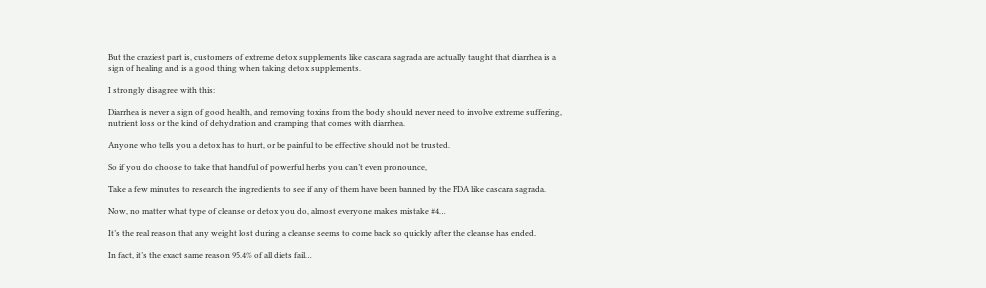But the craziest part is, customers of extreme detox supplements like cascara sagrada are actually taught that diarrhea is a sign of healing and is a good thing when taking detox supplements.

I strongly disagree with this:

Diarrhea is never a sign of good health, and removing toxins from the body should never need to involve extreme suffering, nutrient loss or the kind of dehydration and cramping that comes with diarrhea.

Anyone who tells you a detox has to hurt, or be painful to be effective should not be trusted.

So if you do choose to take that handful of powerful herbs you can’t even pronounce,

Take a few minutes to research the ingredients to see if any of them have been banned by the FDA like cascara sagrada.

Now, no matter what type of cleanse or detox you do, almost everyone makes mistake #4…

It’s the real reason that any weight lost during a cleanse seems to come back so quickly after the cleanse has ended.

In fact, it’s the exact same reason 95.4% of all diets fail…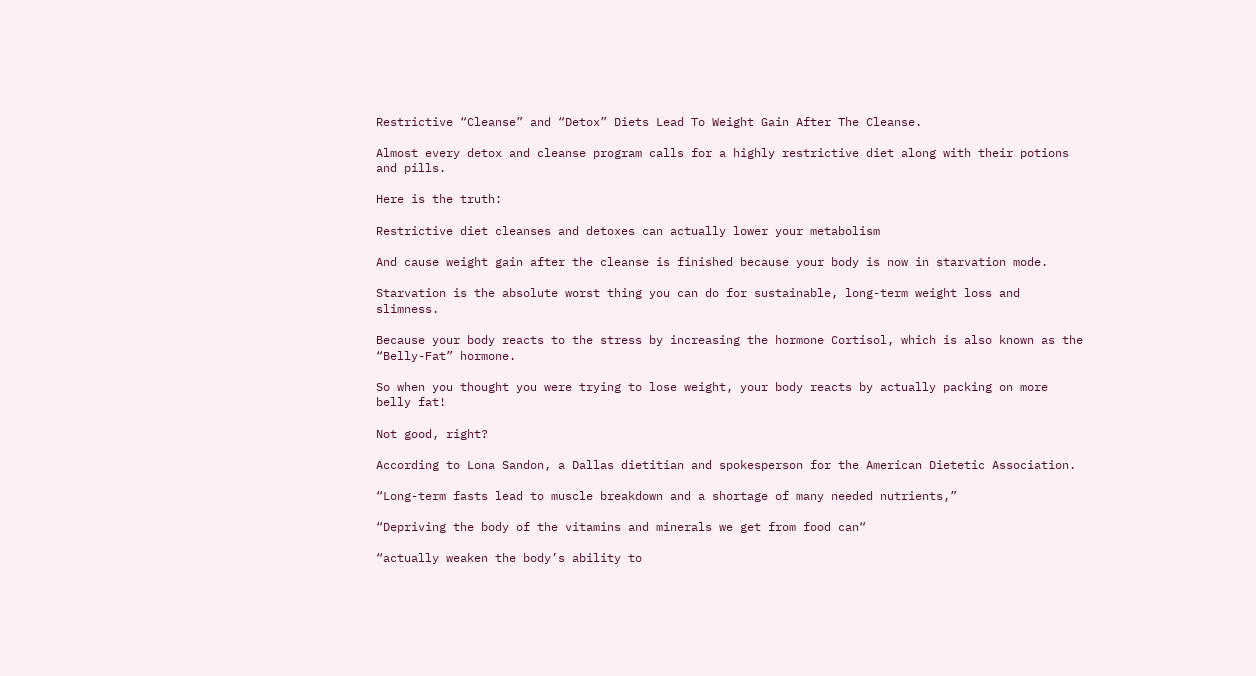Restrictive “Cleanse” and “Detox” Diets Lead To Weight Gain After The Cleanse.

Almost every detox and cleanse program calls for a highly restrictive diet along with their potions and pills.

Here is the truth:

Restrictive diet cleanses and detoxes can actually lower your metabolism

And cause weight gain after the cleanse is finished because your body is now in starvation mode.

Starvation is the absolute worst thing you can do for sustainable, long-term weight loss and slimness.

Because your body reacts to the stress by increasing the hormone Cortisol, which is also known as the “Belly-Fat” hormone.

So when you thought you were trying to lose weight, your body reacts by actually packing on more belly fat!

Not good, right?

According to Lona Sandon, a Dallas dietitian and spokesperson for the American Dietetic Association.

“Long-term fasts lead to muscle breakdown and a shortage of many needed nutrients,”

“Depriving the body of the vitamins and minerals we get from food can“

“actually weaken the body’s ability to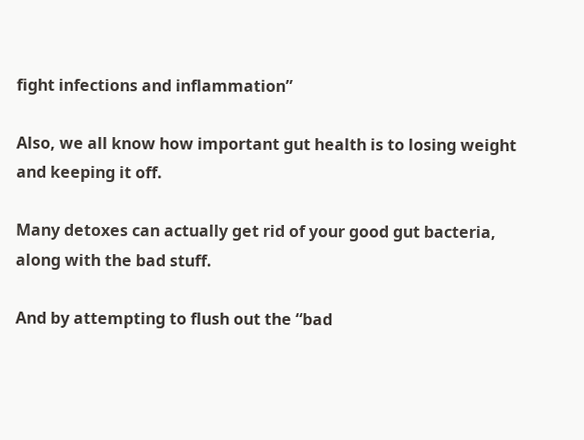fight infections and inflammation”

Also, we all know how important gut health is to losing weight and keeping it off.

Many detoxes can actually get rid of your good gut bacteria, along with the bad stuff.

And by attempting to flush out the “bad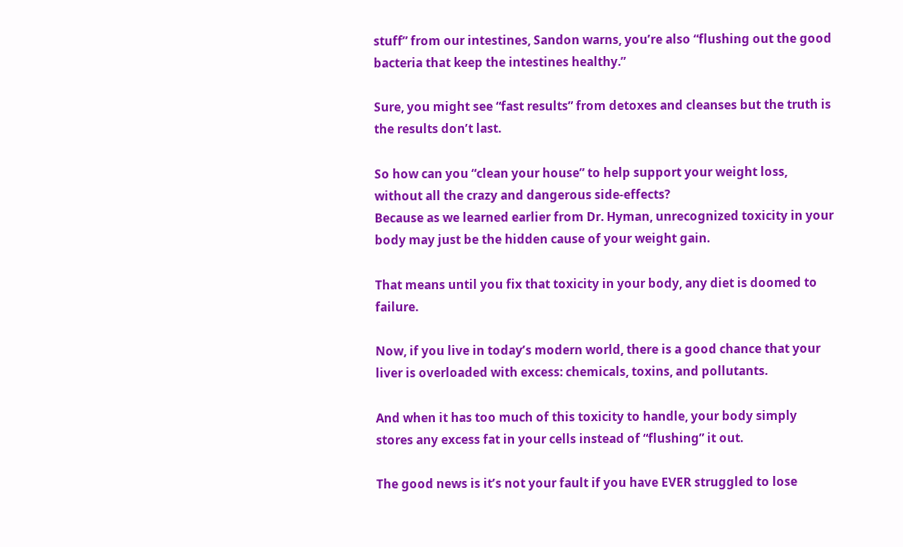stuff” from our intestines, Sandon warns, you’re also “flushing out the good bacteria that keep the intestines healthy.”

Sure, you might see “fast results” from detoxes and cleanses but the truth is the results don’t last.

So how can you “clean your house” to help support your weight loss, without all the crazy and dangerous side-effects?
Because as we learned earlier from Dr. Hyman, unrecognized toxicity in your body may just be the hidden cause of your weight gain.

That means until you fix that toxicity in your body, any diet is doomed to failure.

Now, if you live in today’s modern world, there is a good chance that your liver is overloaded with excess: chemicals, toxins, and pollutants.

And when it has too much of this toxicity to handle, your body simply stores any excess fat in your cells instead of “flushing” it out.

The good news is it’s not your fault if you have EVER struggled to lose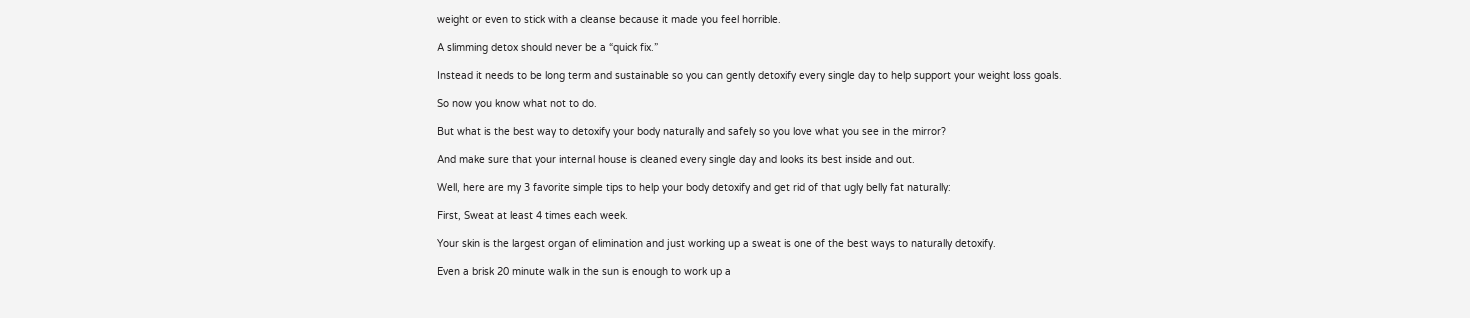weight or even to stick with a cleanse because it made you feel horrible.

A slimming detox should never be a “quick fix.”

Instead it needs to be long term and sustainable so you can gently detoxify every single day to help support your weight loss goals.

So now you know what not to do.

But what is the best way to detoxify your body naturally and safely so you love what you see in the mirror?

And make sure that your internal house is cleaned every single day and looks its best inside and out.

Well, here are my 3 favorite simple tips to help your body detoxify and get rid of that ugly belly fat naturally:

First, Sweat at least 4 times each week.

Your skin is the largest organ of elimination and just working up a sweat is one of the best ways to naturally detoxify.

Even a brisk 20 minute walk in the sun is enough to work up a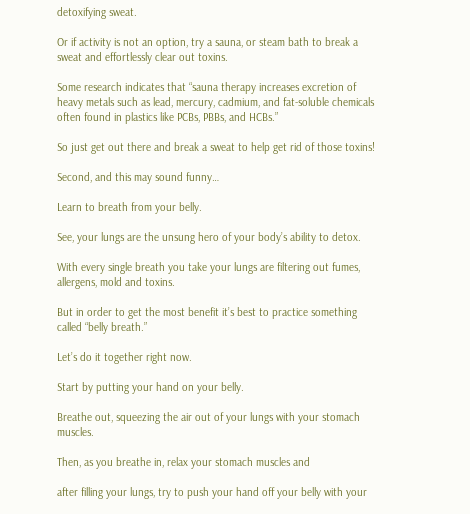detoxifying sweat.

Or if activity is not an option, try a sauna, or steam bath to break a sweat and effortlessly clear out toxins.

Some research indicates that “sauna therapy increases excretion of heavy metals such as lead, mercury, cadmium, and fat-soluble chemicals often found in plastics like PCBs, PBBs, and HCBs.”

So just get out there and break a sweat to help get rid of those toxins!

Second, and this may sound funny…

Learn to breath from your belly.

See, your lungs are the unsung hero of your body’s ability to detox.

With every single breath you take your lungs are filtering out fumes, allergens, mold and toxins.

But in order to get the most benefit it’s best to practice something called “belly breath.”

Let’s do it together right now.

Start by putting your hand on your belly.

Breathe out, squeezing the air out of your lungs with your stomach muscles.

Then, as you breathe in, relax your stomach muscles and

after filling your lungs, try to push your hand off your belly with your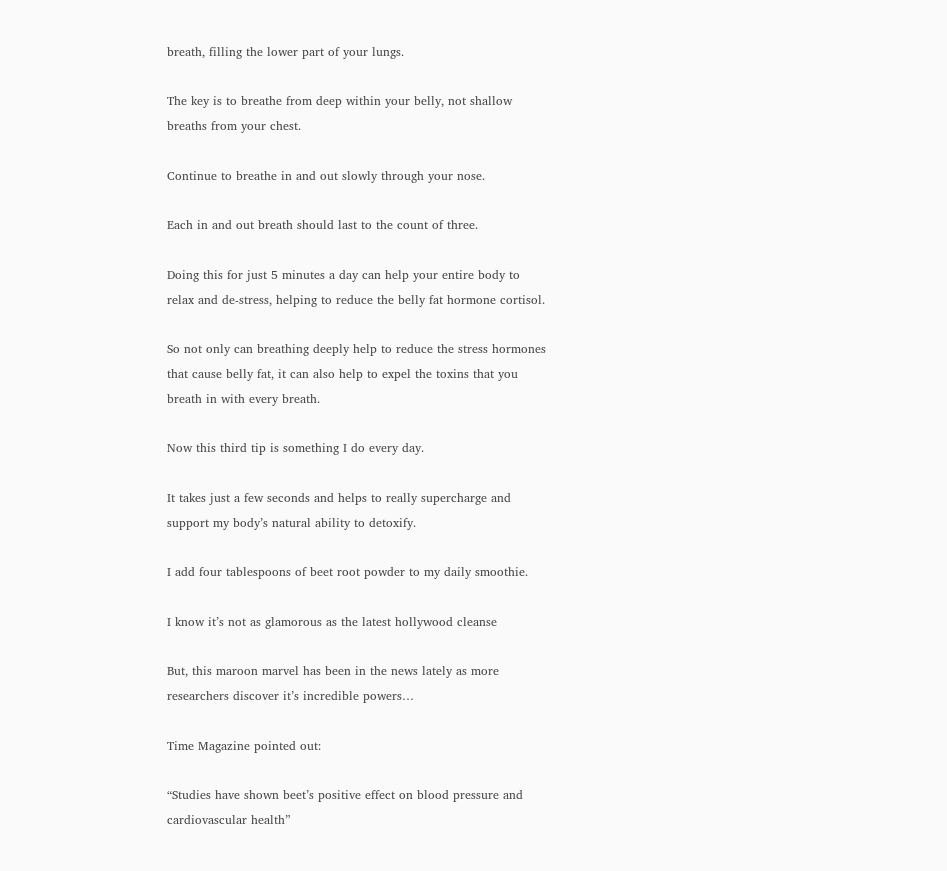breath, filling the lower part of your lungs.

The key is to breathe from deep within your belly, not shallow breaths from your chest.

Continue to breathe in and out slowly through your nose.

Each in and out breath should last to the count of three.

Doing this for just 5 minutes a day can help your entire body to relax and de-stress, helping to reduce the belly fat hormone cortisol.

So not only can breathing deeply help to reduce the stress hormones that cause belly fat, it can also help to expel the toxins that you breath in with every breath.

Now this third tip is something I do every day.

It takes just a few seconds and helps to really supercharge and support my body’s natural ability to detoxify.

I add four tablespoons of beet root powder to my daily smoothie.

I know it’s not as glamorous as the latest hollywood cleanse

But, this maroon marvel has been in the news lately as more researchers discover it’s incredible powers…

Time Magazine pointed out:

“Studies have shown beet’s positive effect on blood pressure and cardiovascular health”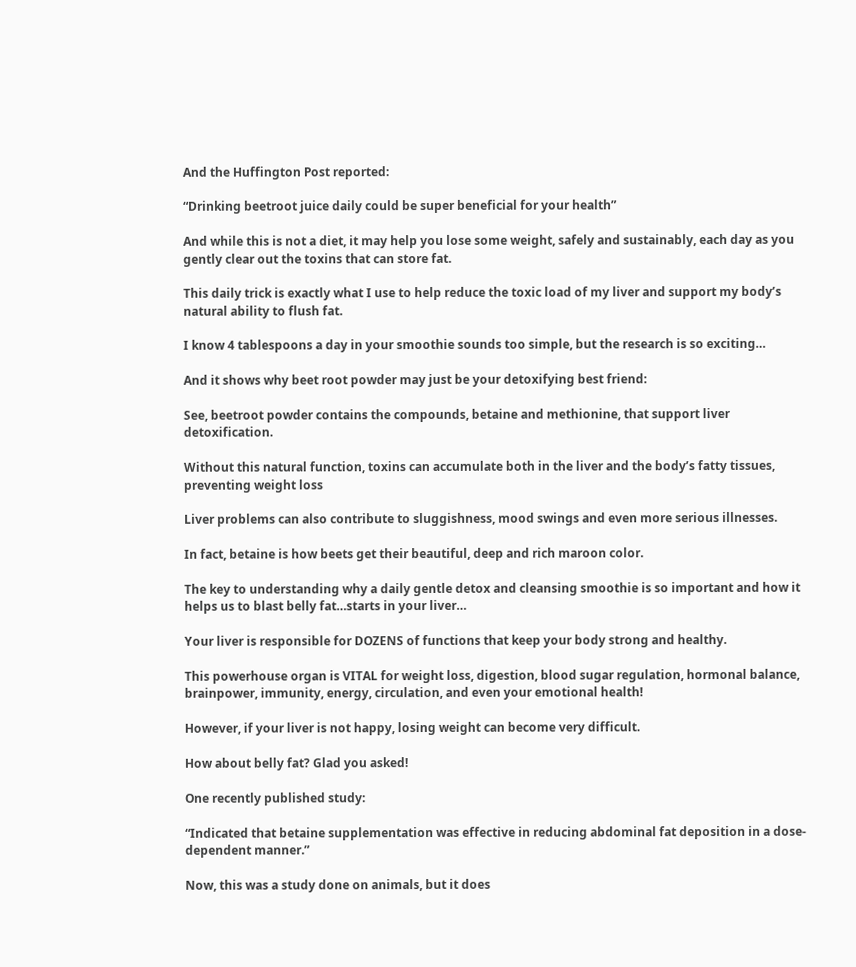And the Huffington Post reported:

“Drinking beetroot juice daily could be super beneficial for your health”

And while this is not a diet, it may help you lose some weight, safely and sustainably, each day as you gently clear out the toxins that can store fat.

This daily trick is exactly what I use to help reduce the toxic load of my liver and support my body’s natural ability to flush fat.

I know 4 tablespoons a day in your smoothie sounds too simple, but the research is so exciting…

And it shows why beet root powder may just be your detoxifying best friend:

See, beetroot powder contains the compounds, betaine and methionine, that support liver detoxification.

Without this natural function, toxins can accumulate both in the liver and the body’s fatty tissues, preventing weight loss

Liver problems can also contribute to sluggishness, mood swings and even more serious illnesses.

In fact, betaine is how beets get their beautiful, deep and rich maroon color.

The key to understanding why a daily gentle detox and cleansing smoothie is so important and how it helps us to blast belly fat…starts in your liver…

Your liver is responsible for DOZENS of functions that keep your body strong and healthy.

This powerhouse organ is VITAL for weight loss, digestion, blood sugar regulation, hormonal balance, brainpower, immunity, energy, circulation, and even your emotional health!

However, if your liver is not happy, losing weight can become very difficult.

How about belly fat? Glad you asked!

One recently published study:

“Indicated that betaine supplementation was effective in reducing abdominal fat deposition in a dose-dependent manner.”

Now, this was a study done on animals, but it does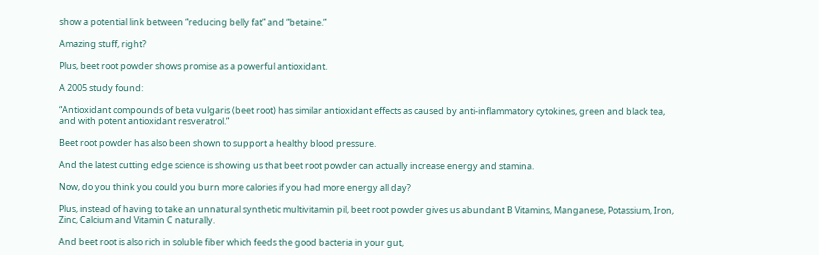show a potential link between “reducing belly fat” and “betaine.”

Amazing stuff, right?

Plus, beet root powder shows promise as a powerful antioxidant.

A 2005 study found:

“Antioxidant compounds of beta vulgaris (beet root) has similar antioxidant effects as caused by anti-inflammatory cytokines, green and black tea, and with potent antioxidant resveratrol.”

Beet root powder has also been shown to support a healthy blood pressure.

And the latest cutting edge science is showing us that beet root powder can actually increase energy and stamina.

Now, do you think you could you burn more calories if you had more energy all day?

Plus, instead of having to take an unnatural synthetic multivitamin pil, beet root powder gives us abundant B Vitamins, Manganese, Potassium, Iron, Zinc, Calcium and Vitamin C naturally.

And beet root is also rich in soluble fiber which feeds the good bacteria in your gut,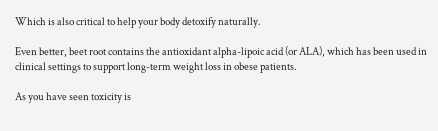Which is also critical to help your body detoxify naturally.

Even better, beet root contains the antioxidant alpha-lipoic acid (or ALA), which has been used in clinical settings to support long-term weight loss in obese patients.

As you have seen toxicity is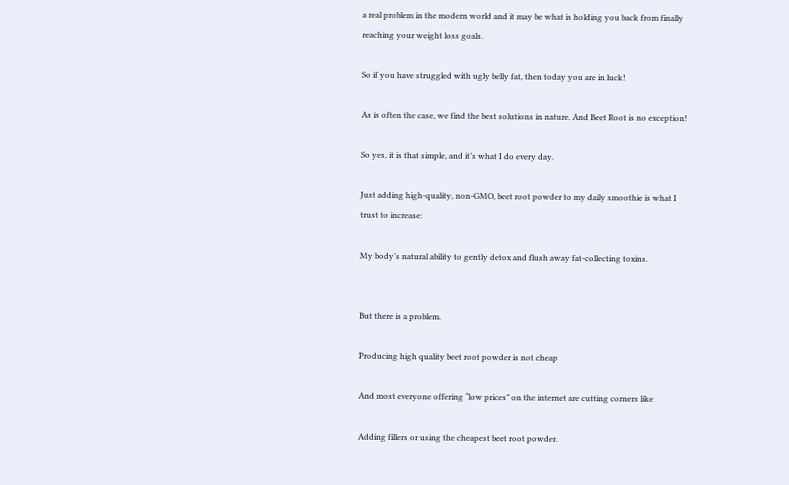a real problem in the modern world and it may be what is holding you back from finally reaching your weight loss goals.

So if you have struggled with ugly belly fat, then today you are in luck!

As is often the case, we find the best solutions in nature. And Beet Root is no exception!

So yes, it is that simple, and it’s what I do every day.

Just adding high-quality, non-GMO, beet root powder to my daily smoothie is what I trust to increase:

My body’s natural ability to gently detox and flush away fat-collecting toxins.


But there is a problem.

Producing high quality beet root powder is not cheap

And most everyone offering “low prices” on the internet are cutting corners like

Adding fillers or using the cheapest beet root powder.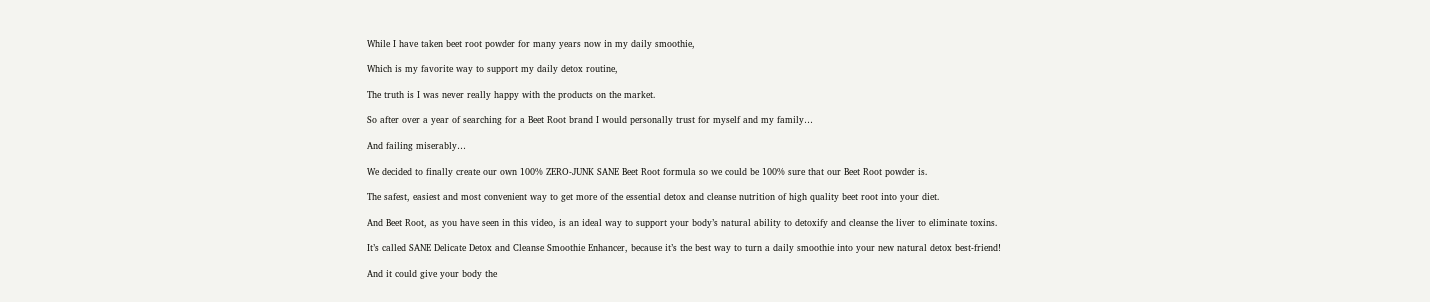While I have taken beet root powder for many years now in my daily smoothie,

Which is my favorite way to support my daily detox routine,

The truth is I was never really happy with the products on the market.

So after over a year of searching for a Beet Root brand I would personally trust for myself and my family…

And failing miserably…

We decided to finally create our own 100% ZERO-JUNK SANE Beet Root formula so we could be 100% sure that our Beet Root powder is.

The safest, easiest and most convenient way to get more of the essential detox and cleanse nutrition of high quality beet root into your diet.

And Beet Root, as you have seen in this video, is an ideal way to support your body’s natural ability to detoxify and cleanse the liver to eliminate toxins.

It’s called SANE Delicate Detox and Cleanse Smoothie Enhancer, because it’s the best way to turn a daily smoothie into your new natural detox best-friend!

And it could give your body the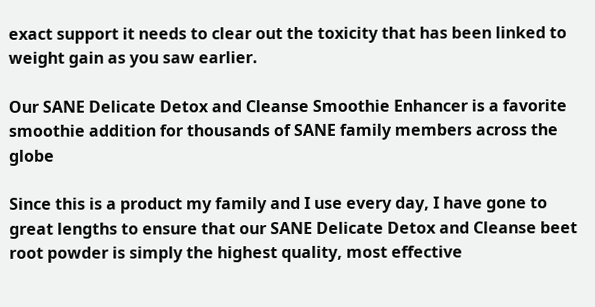exact support it needs to clear out the toxicity that has been linked to weight gain as you saw earlier.

Our SANE Delicate Detox and Cleanse Smoothie Enhancer is a favorite smoothie addition for thousands of SANE family members across the globe

Since this is a product my family and I use every day, I have gone to great lengths to ensure that our SANE Delicate Detox and Cleanse beet root powder is simply the highest quality, most effective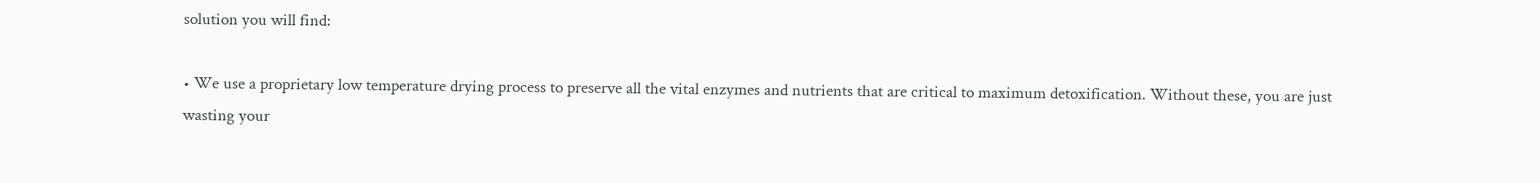solution you will find:

• We use a proprietary low temperature drying process to preserve all the vital enzymes and nutrients that are critical to maximum detoxification. Without these, you are just wasting your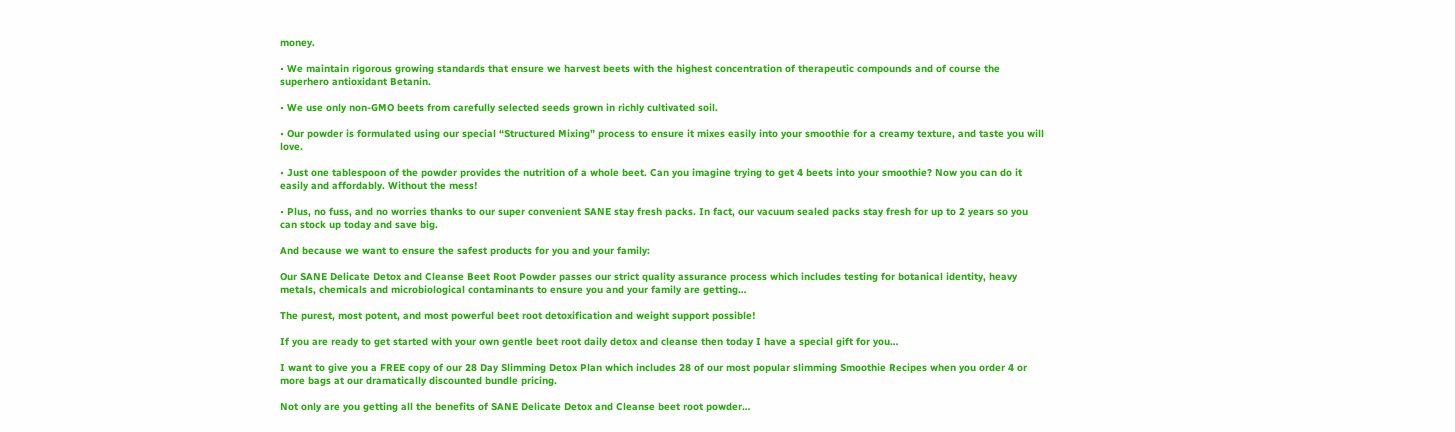money.

• We maintain rigorous growing standards that ensure we harvest beets with the highest concentration of therapeutic compounds and of course the superhero antioxidant Betanin.

• We use only non-GMO beets from carefully selected seeds grown in richly cultivated soil.

• Our powder is formulated using our special “Structured Mixing” process to ensure it mixes easily into your smoothie for a creamy texture, and taste you will love.

• Just one tablespoon of the powder provides the nutrition of a whole beet. Can you imagine trying to get 4 beets into your smoothie? Now you can do it easily and affordably. Without the mess!

• Plus, no fuss, and no worries thanks to our super convenient SANE stay fresh packs. In fact, our vacuum sealed packs stay fresh for up to 2 years so you can stock up today and save big.

And because we want to ensure the safest products for you and your family:

Our SANE Delicate Detox and Cleanse Beet Root Powder passes our strict quality assurance process which includes testing for botanical identity, heavy metals, chemicals and microbiological contaminants to ensure you and your family are getting…

The purest, most potent, and most powerful beet root detoxification and weight support possible!

If you are ready to get started with your own gentle beet root daily detox and cleanse then today I have a special gift for you…

I want to give you a FREE copy of our 28 Day Slimming Detox Plan which includes 28 of our most popular slimming Smoothie Recipes when you order 4 or more bags at our dramatically discounted bundle pricing.

Not only are you getting all the benefits of SANE Delicate Detox and Cleanse beet root powder…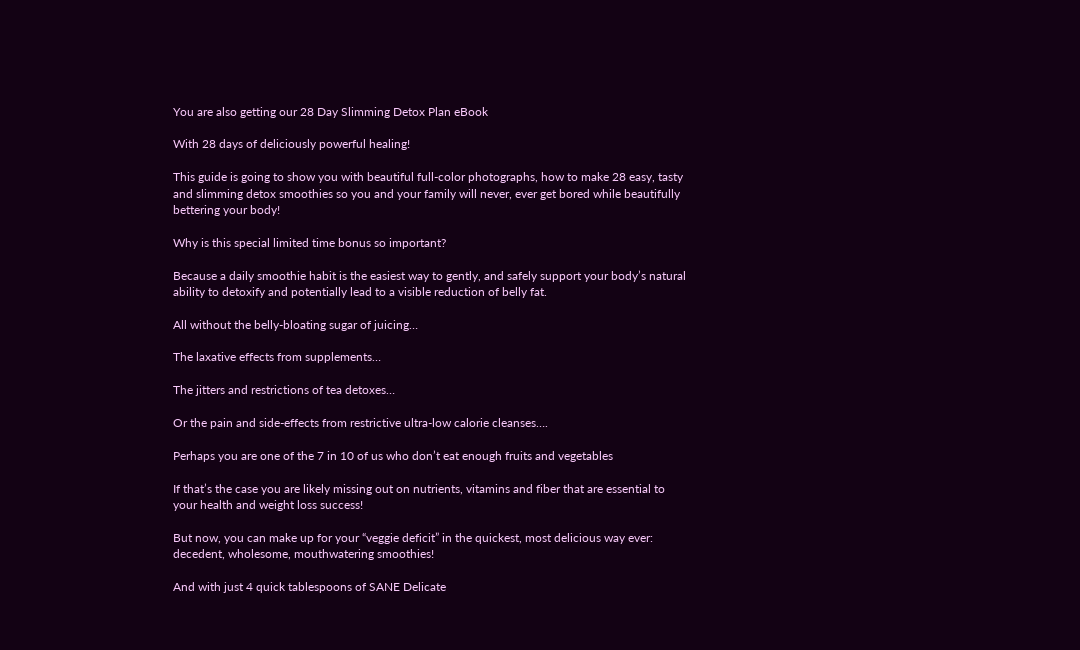You are also getting our 28 Day Slimming Detox Plan eBook

With 28 days of deliciously powerful healing!

This guide is going to show you with beautiful full-color photographs, how to make 28 easy, tasty and slimming detox smoothies so you and your family will never, ever get bored while beautifully bettering your body!

Why is this special limited time bonus so important?

Because a daily smoothie habit is the easiest way to gently, and safely support your body’s natural ability to detoxify and potentially lead to a visible reduction of belly fat.

All without the belly-bloating sugar of juicing…

The laxative effects from supplements…

The jitters and restrictions of tea detoxes…

Or the pain and side-effects from restrictive ultra-low calorie cleanses….

Perhaps you are one of the 7 in 10 of us who don’t eat enough fruits and vegetables

If that’s the case you are likely missing out on nutrients, vitamins and fiber that are essential to your health and weight loss success!

But now, you can make up for your “veggie deficit” in the quickest, most delicious way ever: decedent, wholesome, mouthwatering smoothies!

And with just 4 quick tablespoons of SANE Delicate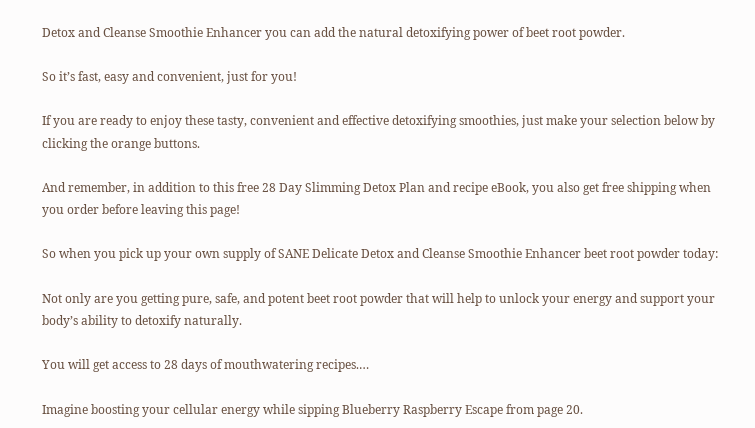Detox and Cleanse Smoothie Enhancer you can add the natural detoxifying power of beet root powder.

So it’s fast, easy and convenient, just for you!

If you are ready to enjoy these tasty, convenient and effective detoxifying smoothies, just make your selection below by clicking the orange buttons.

And remember, in addition to this free 28 Day Slimming Detox Plan and recipe eBook, you also get free shipping when you order before leaving this page!

So when you pick up your own supply of SANE Delicate Detox and Cleanse Smoothie Enhancer beet root powder today:

Not only are you getting pure, safe, and potent beet root powder that will help to unlock your energy and support your body’s ability to detoxify naturally.

You will get access to 28 days of mouthwatering recipes.…

Imagine boosting your cellular energy while sipping Blueberry Raspberry Escape from page 20.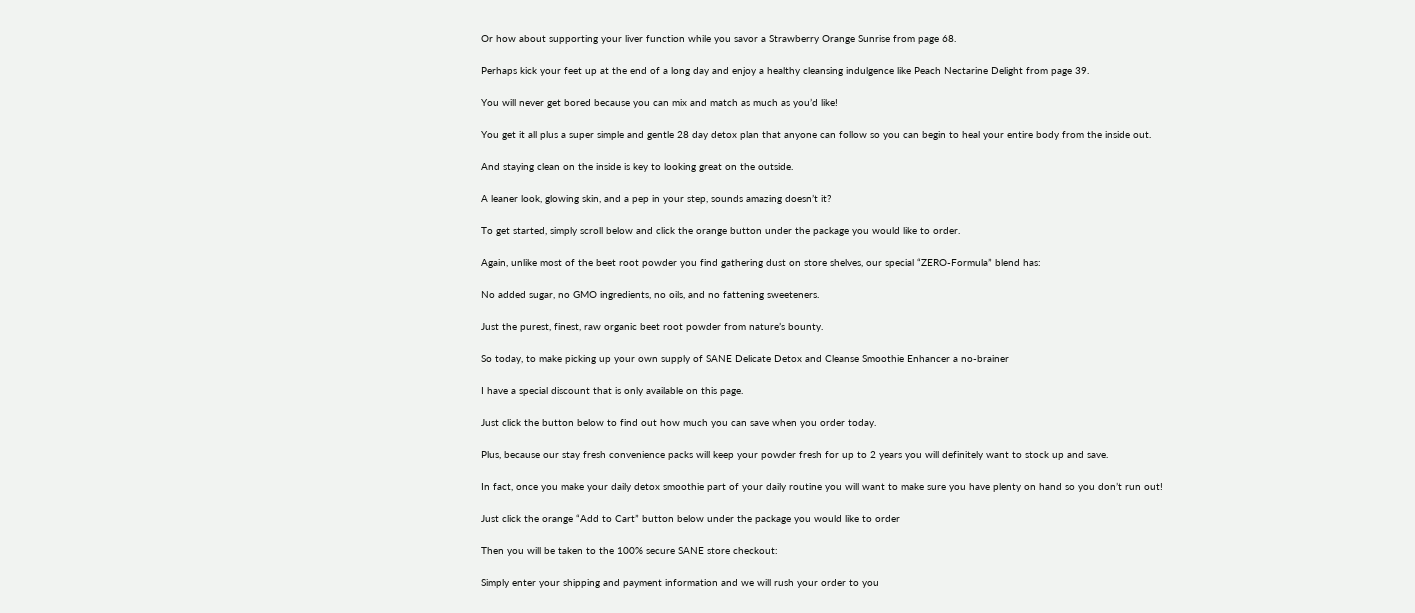Or how about supporting your liver function while you savor a Strawberry Orange Sunrise from page 68.

Perhaps kick your feet up at the end of a long day and enjoy a healthy cleansing indulgence like Peach Nectarine Delight from page 39.

You will never get bored because you can mix and match as much as you’d like!

You get it all plus a super simple and gentle 28 day detox plan that anyone can follow so you can begin to heal your entire body from the inside out.

And staying clean on the inside is key to looking great on the outside.

A leaner look, glowing skin, and a pep in your step, sounds amazing doesn’t it?

To get started, simply scroll below and click the orange button under the package you would like to order.

Again, unlike most of the beet root powder you find gathering dust on store shelves, our special “ZERO-Formula” blend has:

No added sugar, no GMO ingredients, no oils, and no fattening sweeteners.

Just the purest, finest, raw organic beet root powder from nature’s bounty.

So today, to make picking up your own supply of SANE Delicate Detox and Cleanse Smoothie Enhancer a no-brainer

I have a special discount that is only available on this page.

Just click the button below to find out how much you can save when you order today.

Plus, because our stay fresh convenience packs will keep your powder fresh for up to 2 years you will definitely want to stock up and save.

In fact, once you make your daily detox smoothie part of your daily routine you will want to make sure you have plenty on hand so you don’t run out!

Just click the orange “Add to Cart” button below under the package you would like to order

Then you will be taken to the 100% secure SANE store checkout:

Simply enter your shipping and payment information and we will rush your order to you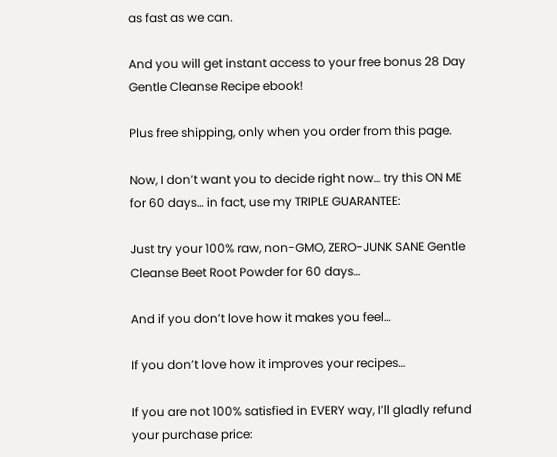as fast as we can.

And you will get instant access to your free bonus 28 Day Gentle Cleanse Recipe ebook!

Plus free shipping, only when you order from this page.

Now, I don’t want you to decide right now… try this ON ME for 60 days… in fact, use my TRIPLE GUARANTEE:

Just try your 100% raw, non-GMO, ZERO-JUNK SANE Gentle Cleanse Beet Root Powder for 60 days…

And if you don’t love how it makes you feel…

If you don’t love how it improves your recipes…

If you are not 100% satisfied in EVERY way, I’ll gladly refund your purchase price: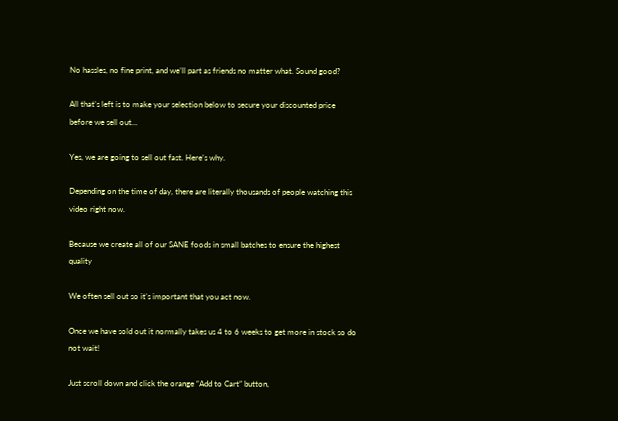No hassles, no fine print, and we’ll part as friends no matter what. Sound good?

All that’s left is to make your selection below to secure your discounted price before we sell out…

Yes, we are going to sell out fast. Here’s why.

Depending on the time of day, there are literally thousands of people watching this video right now.

Because we create all of our SANE foods in small batches to ensure the highest quality

We often sell out so it’s important that you act now.

Once we have sold out it normally takes us 4 to 6 weeks to get more in stock so do not wait!

Just scroll down and click the orange “Add to Cart” button,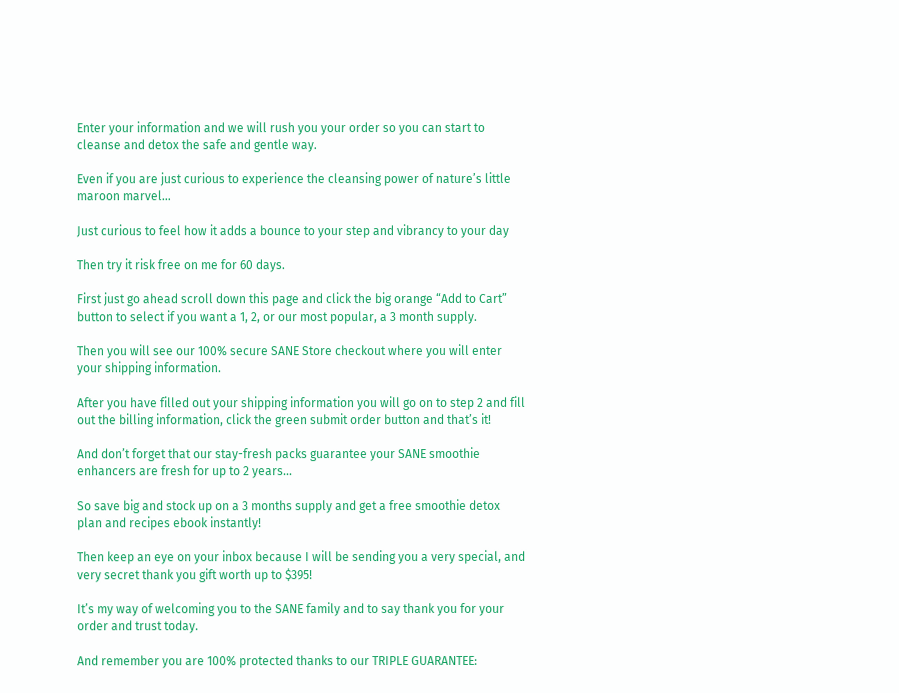Enter your information and we will rush you your order so you can start to cleanse and detox the safe and gentle way.

Even if you are just curious to experience the cleansing power of nature’s little maroon marvel…

Just curious to feel how it adds a bounce to your step and vibrancy to your day

Then try it risk free on me for 60 days.

First just go ahead scroll down this page and click the big orange “Add to Cart” button to select if you want a 1, 2, or our most popular, a 3 month supply.

Then you will see our 100% secure SANE Store checkout where you will enter your shipping information.

After you have filled out your shipping information you will go on to step 2 and fill out the billing information, click the green submit order button and that’s it!

And don’t forget that our stay-fresh packs guarantee your SANE smoothie enhancers are fresh for up to 2 years…

So save big and stock up on a 3 months supply and get a free smoothie detox plan and recipes ebook instantly!

Then keep an eye on your inbox because I will be sending you a very special, and very secret thank you gift worth up to $395!

It’s my way of welcoming you to the SANE family and to say thank you for your order and trust today.

And remember you are 100% protected thanks to our TRIPLE GUARANTEE: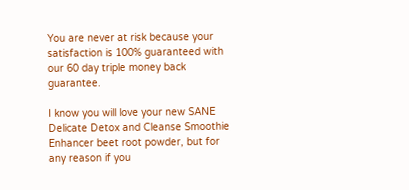You are never at risk because your satisfaction is 100% guaranteed with our 60 day triple money back guarantee.

I know you will love your new SANE Delicate Detox and Cleanse Smoothie Enhancer beet root powder, but for any reason if you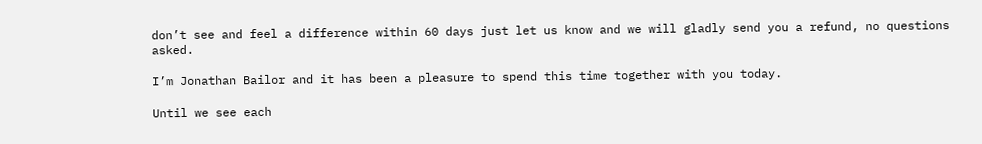don’t see and feel a difference within 60 days just let us know and we will gladly send you a refund, no questions asked.

I’m Jonathan Bailor and it has been a pleasure to spend this time together with you today.

Until we see each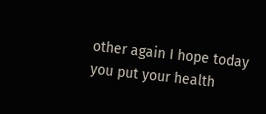other again I hope today you put your health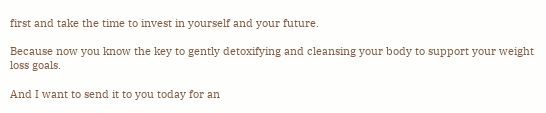first and take the time to invest in yourself and your future.

Because now you know the key to gently detoxifying and cleansing your body to support your weight loss goals.

And I want to send it to you today for an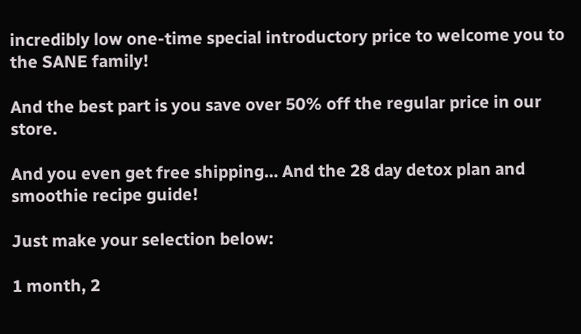incredibly low one-time special introductory price to welcome you to the SANE family!

And the best part is you save over 50% off the regular price in our store.

And you even get free shipping… And the 28 day detox plan and smoothie recipe guide!

Just make your selection below:

1 month, 2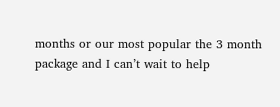months or our most popular the 3 month package and I can’t wait to help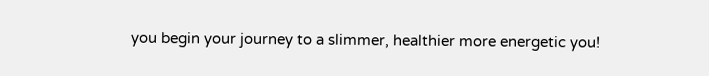you begin your journey to a slimmer, healthier more energetic you!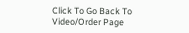Click To Go Back To Video/Order Page